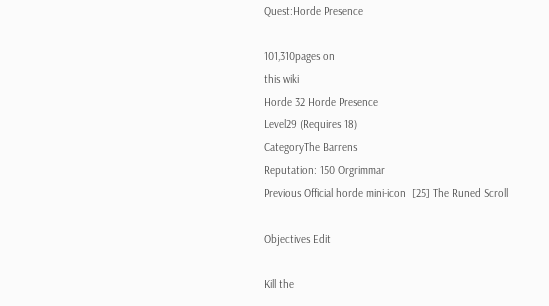Quest:Horde Presence

101,310pages on
this wiki
Horde 32 Horde Presence
Level29 (Requires 18)
CategoryThe Barrens
Reputation: 150 Orgrimmar
Previous Official horde mini-icon  [25] The Runed Scroll

Objectives Edit

Kill the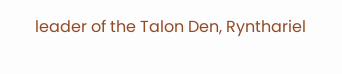leader of the Talon Den, Rynthariel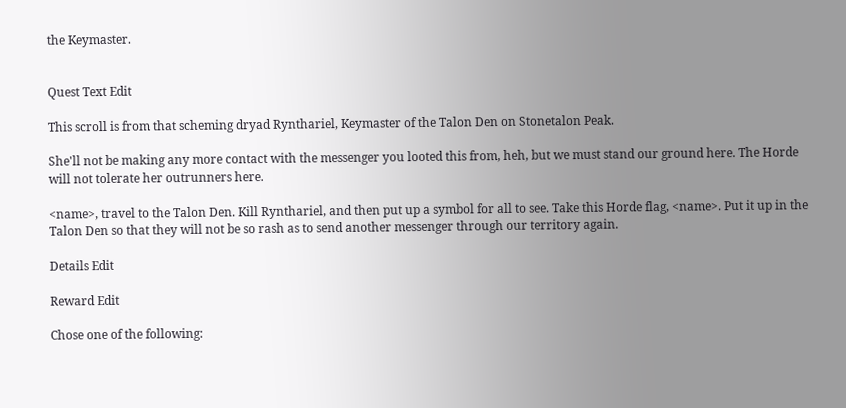the Keymaster.


Quest Text Edit

This scroll is from that scheming dryad Rynthariel, Keymaster of the Talon Den on Stonetalon Peak.

She'll not be making any more contact with the messenger you looted this from, heh, but we must stand our ground here. The Horde will not tolerate her outrunners here.

<name>, travel to the Talon Den. Kill Rynthariel, and then put up a symbol for all to see. Take this Horde flag, <name>. Put it up in the Talon Den so that they will not be so rash as to send another messenger through our territory again.

Details Edit

Reward Edit

Chose one of the following: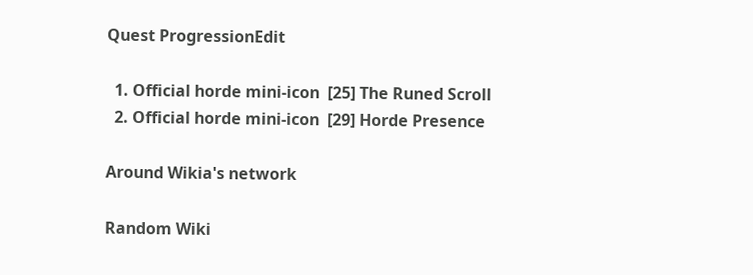Quest ProgressionEdit

  1. Official horde mini-icon  [25] The Runed Scroll
  2. Official horde mini-icon  [29] Horde Presence

Around Wikia's network

Random Wiki